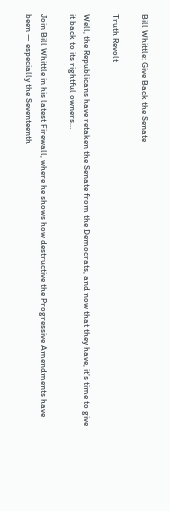Bill Whittle: Give Back the Senate

Truth Revolt

Well, the Republicans have retaken the Senate from the Democrats, and now that they have, it’s time to give it back to its rightful owners…

Join Bill Whittle in his latest Firewall, where he shows how destructive the Progressive Amendments have been — especially the Seventeenth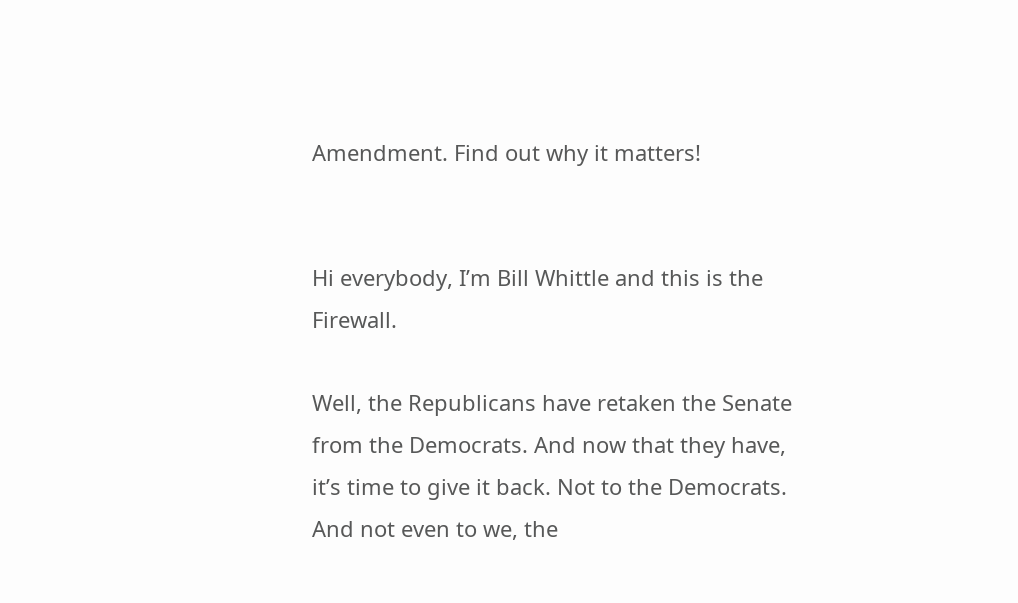Amendment. Find out why it matters!


Hi everybody, I’m Bill Whittle and this is the Firewall.

Well, the Republicans have retaken the Senate from the Democrats. And now that they have, it’s time to give it back. Not to the Democrats. And not even to we, the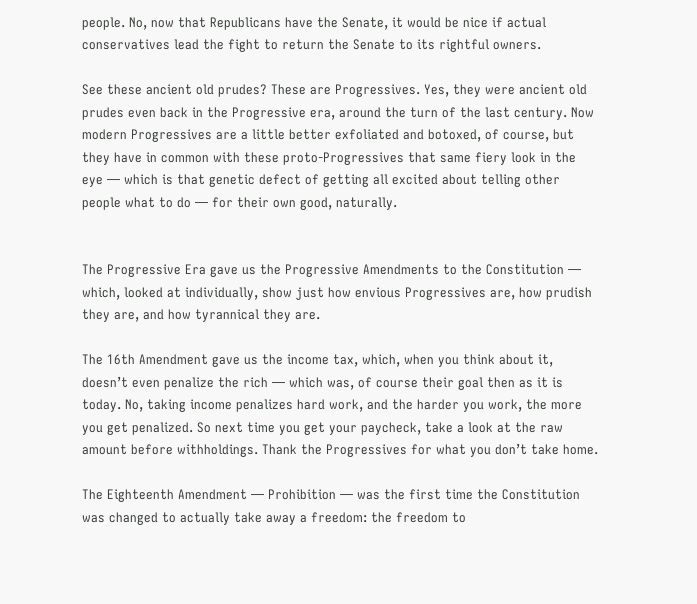people. No, now that Republicans have the Senate, it would be nice if actual conservatives lead the fight to return the Senate to its rightful owners.

See these ancient old prudes? These are Progressives. Yes, they were ancient old prudes even back in the Progressive era, around the turn of the last century. Now modern Progressives are a little better exfoliated and botoxed, of course, but they have in common with these proto-Progressives that same fiery look in the eye — which is that genetic defect of getting all excited about telling other people what to do — for their own good, naturally.


The Progressive Era gave us the Progressive Amendments to the Constitution — which, looked at individually, show just how envious Progressives are, how prudish they are, and how tyrannical they are.

The 16th Amendment gave us the income tax, which, when you think about it, doesn’t even penalize the rich — which was, of course their goal then as it is today. No, taking income penalizes hard work, and the harder you work, the more you get penalized. So next time you get your paycheck, take a look at the raw amount before withholdings. Thank the Progressives for what you don’t take home.

The Eighteenth Amendment — Prohibition — was the first time the Constitution was changed to actually take away a freedom: the freedom to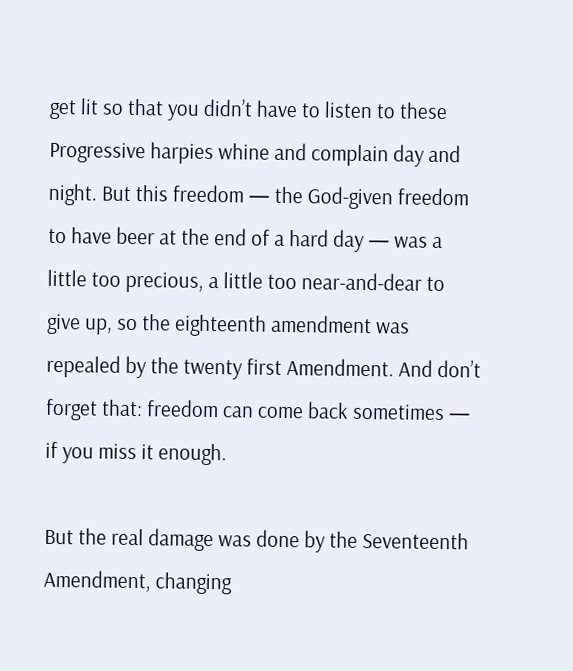get lit so that you didn’t have to listen to these Progressive harpies whine and complain day and night. But this freedom — the God-given freedom to have beer at the end of a hard day — was a little too precious, a little too near-and-dear to give up, so the eighteenth amendment was repealed by the twenty first Amendment. And don’t forget that: freedom can come back sometimes — if you miss it enough.

But the real damage was done by the Seventeenth Amendment, changing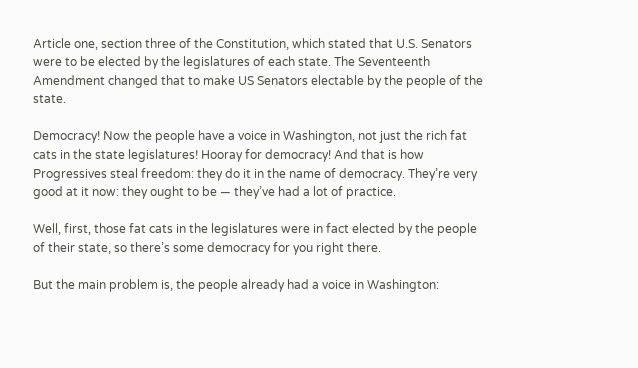Article one, section three of the Constitution, which stated that U.S. Senators were to be elected by the legislatures of each state. The Seventeenth Amendment changed that to make US Senators electable by the people of the state.

Democracy! Now the people have a voice in Washington, not just the rich fat cats in the state legislatures! Hooray for democracy! And that is how Progressives steal freedom: they do it in the name of democracy. They’re very good at it now: they ought to be — they’ve had a lot of practice.

Well, first, those fat cats in the legislatures were in fact elected by the people of their state, so there’s some democracy for you right there.

But the main problem is, the people already had a voice in Washington: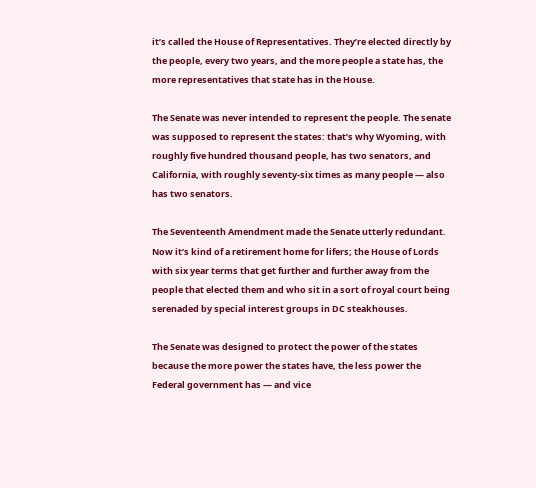it’s called the House of Representatives. They’re elected directly by the people, every two years, and the more people a state has, the more representatives that state has in the House.

The Senate was never intended to represent the people. The senate was supposed to represent the states: that’s why Wyoming, with roughly five hundred thousand people, has two senators, and California, with roughly seventy-six times as many people — also has two senators.

The Seventeenth Amendment made the Senate utterly redundant. Now it’s kind of a retirement home for lifers; the House of Lords with six year terms that get further and further away from the people that elected them and who sit in a sort of royal court being serenaded by special interest groups in DC steakhouses.

The Senate was designed to protect the power of the states because the more power the states have, the less power the Federal government has — and vice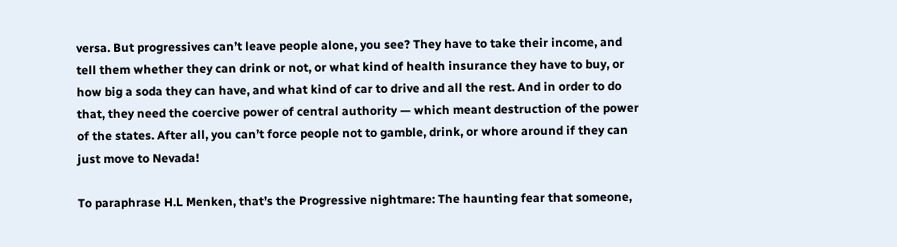versa. But progressives can’t leave people alone, you see? They have to take their income, and tell them whether they can drink or not, or what kind of health insurance they have to buy, or how big a soda they can have, and what kind of car to drive and all the rest. And in order to do that, they need the coercive power of central authority — which meant destruction of the power of the states. After all, you can’t force people not to gamble, drink, or whore around if they can just move to Nevada!

To paraphrase H.L Menken, that’s the Progressive nightmare: The haunting fear that someone,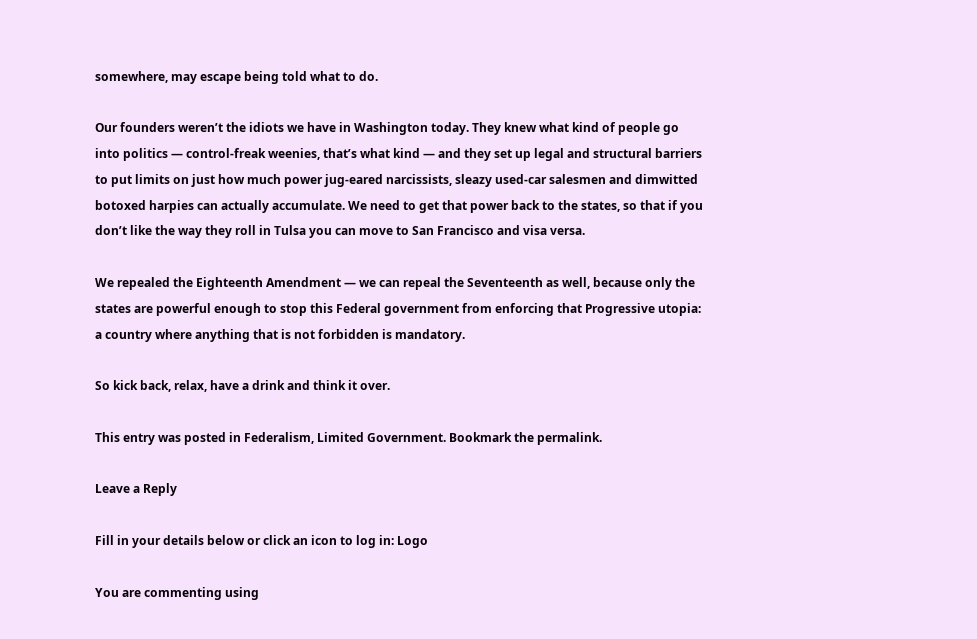somewhere, may escape being told what to do.

Our founders weren’t the idiots we have in Washington today. They knew what kind of people go into politics — control-freak weenies, that’s what kind — and they set up legal and structural barriers to put limits on just how much power jug-eared narcissists, sleazy used-car salesmen and dimwitted botoxed harpies can actually accumulate. We need to get that power back to the states, so that if you don’t like the way they roll in Tulsa you can move to San Francisco and visa versa.

We repealed the Eighteenth Amendment — we can repeal the Seventeenth as well, because only the states are powerful enough to stop this Federal government from enforcing that Progressive utopia: a country where anything that is not forbidden is mandatory.

So kick back, relax, have a drink and think it over.

This entry was posted in Federalism, Limited Government. Bookmark the permalink.

Leave a Reply

Fill in your details below or click an icon to log in: Logo

You are commenting using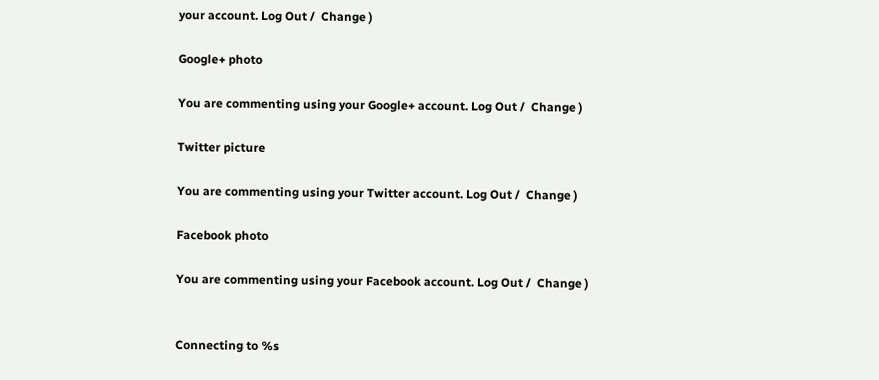your account. Log Out /  Change )

Google+ photo

You are commenting using your Google+ account. Log Out /  Change )

Twitter picture

You are commenting using your Twitter account. Log Out /  Change )

Facebook photo

You are commenting using your Facebook account. Log Out /  Change )


Connecting to %s